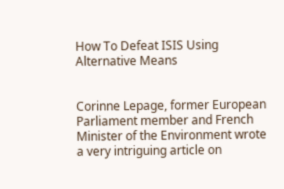How To Defeat ISIS Using Alternative Means


Corinne Lepage, former European Parliament member and French Minister of the Environment wrote a very intriguing article on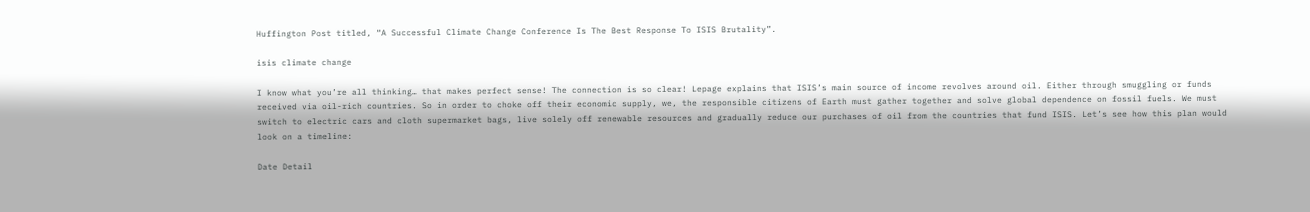Huffington Post titled, “A Successful Climate Change Conference Is The Best Response To ISIS Brutality”.

isis climate change

I know what you’re all thinking… that makes perfect sense! The connection is so clear! Lepage explains that ISIS’s main source of income revolves around oil. Either through smuggling or funds received via oil-rich countries. So in order to choke off their economic supply, we, the responsible citizens of Earth must gather together and solve global dependence on fossil fuels. We must switch to electric cars and cloth supermarket bags, live solely off renewable resources and gradually reduce our purchases of oil from the countries that fund ISIS. Let’s see how this plan would look on a timeline:

Date Detail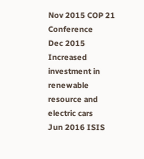Nov 2015 COP 21 Conference
Dec 2015 Increased investment in renewable resource and electric cars
Jun 2016 ISIS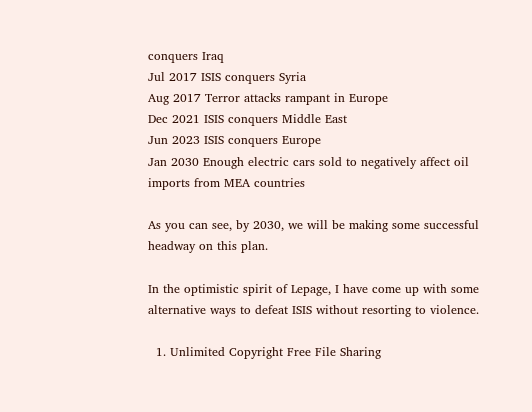conquers Iraq
Jul 2017 ISIS conquers Syria
Aug 2017 Terror attacks rampant in Europe
Dec 2021 ISIS conquers Middle East
Jun 2023 ISIS conquers Europe
Jan 2030 Enough electric cars sold to negatively affect oil imports from MEA countries

As you can see, by 2030, we will be making some successful headway on this plan.

In the optimistic spirit of Lepage, I have come up with some alternative ways to defeat ISIS without resorting to violence.

  1. Unlimited Copyright Free File Sharing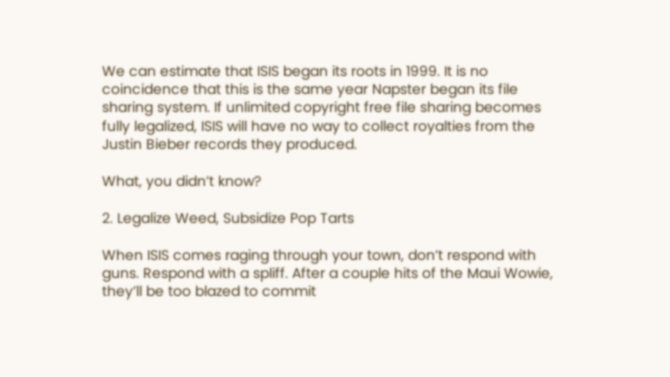We can estimate that ISIS began its roots in 1999. It is no coincidence that this is the same year Napster began its file sharing system. If unlimited copyright free file sharing becomes fully legalized, ISIS will have no way to collect royalties from the Justin Bieber records they produced.

What, you didn’t know?

2. Legalize Weed, Subsidize Pop Tarts

When ISIS comes raging through your town, don’t respond with guns. Respond with a spliff. After a couple hits of the Maui Wowie, they’ll be too blazed to commit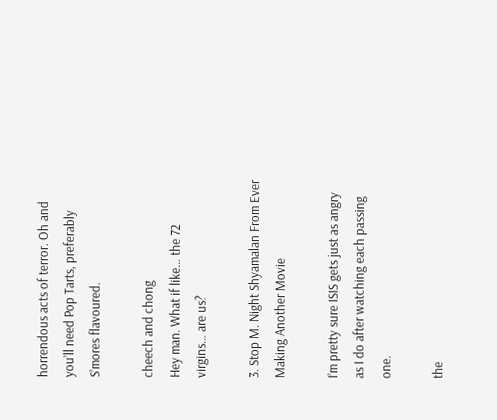horrendous acts of terror. Oh and you’ll need Pop Tarts, preferably S’mores flavoured.

cheech and chong
Hey man. What if like… the 72 virgins… are us?

3. Stop M. Night Shyamalan From Ever Making Another Movie

I’m pretty sure ISIS gets just as angry as I do after watching each passing one.

the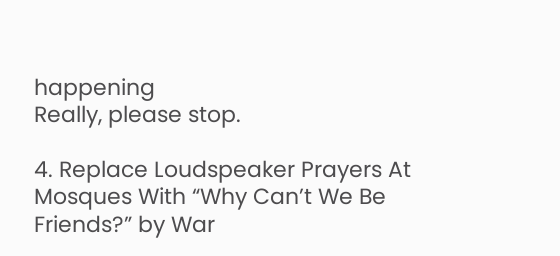happening
Really, please stop.

4. Replace Loudspeaker Prayers At Mosques With “Why Can’t We Be Friends?” by War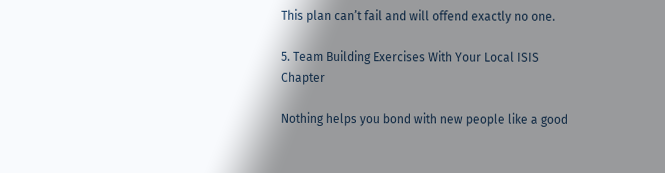This plan can’t fail and will offend exactly no one.

5. Team Building Exercises With Your Local ISIS Chapter

Nothing helps you bond with new people like a good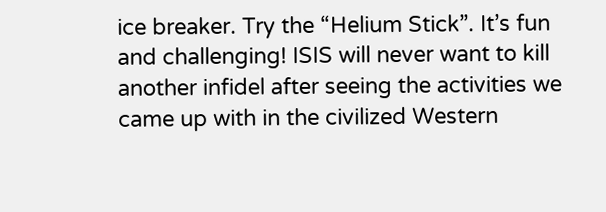ice breaker. Try the “Helium Stick”. It’s fun and challenging! ISIS will never want to kill another infidel after seeing the activities we came up with in the civilized Western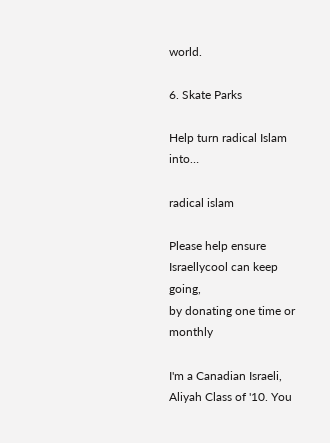world.

6. Skate Parks

Help turn radical Islam into…

radical islam

Please help ensure Israellycool can keep going,
by donating one time or monthly

I'm a Canadian Israeli, Aliyah Class of '10. You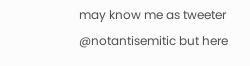may know me as tweeter @notantisemitic but here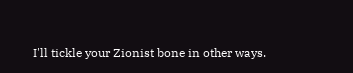I'll tickle your Zionist bone in other ways.